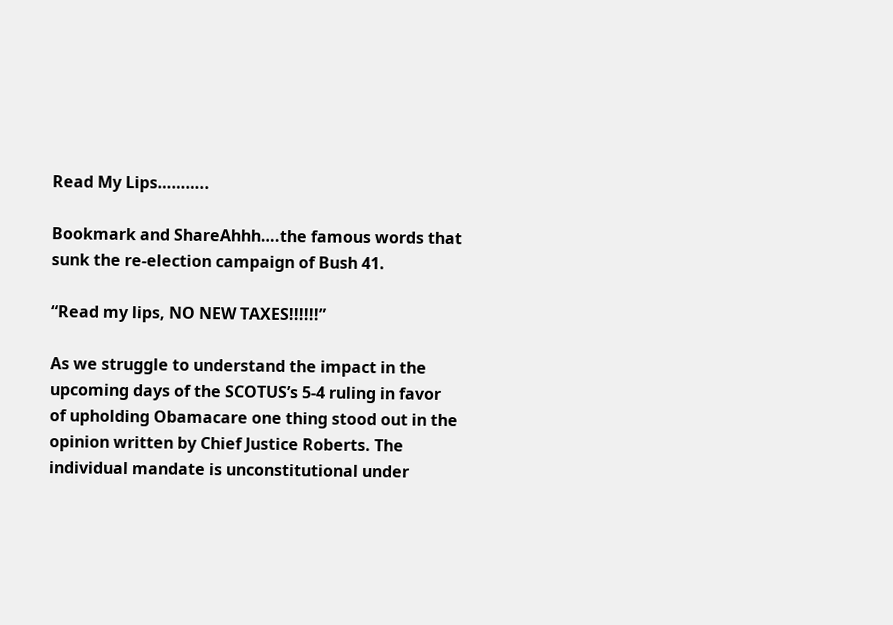Read My Lips………..

Bookmark and ShareAhhh….the famous words that sunk the re-election campaign of Bush 41.

“Read my lips, NO NEW TAXES!!!!!!”

As we struggle to understand the impact in the upcoming days of the SCOTUS’s 5-4 ruling in favor of upholding Obamacare one thing stood out in the opinion written by Chief Justice Roberts. The individual mandate is unconstitutional under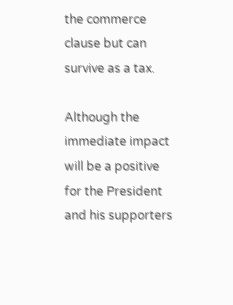the commerce clause but can survive as a tax.

Although the immediate impact will be a positive for the President and his supporters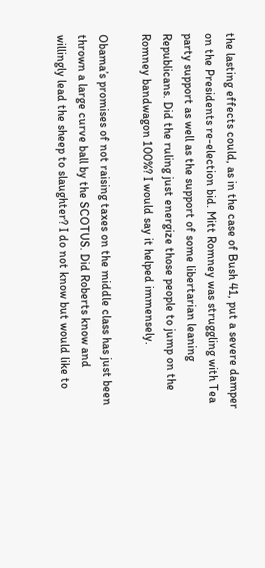the lasting effects could, as in the case of Bush 41, put a severe damper on the Presidents re-election bid. Mitt Romney was struggling with Tea party support as well as the support of some libertarian leaning Republicans. Did the ruling just energize those people to jump on the Romney bandwagon 100%? I would say it helped immensely.

Obama’s promises of not raising taxes on the middle class has just been thrown a large curve ball by the SCOTUS. Did Roberts know and willingly lead the sheep to slaughter? I do not know but would like to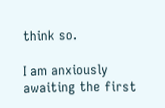think so.

I am anxiously awaiting the first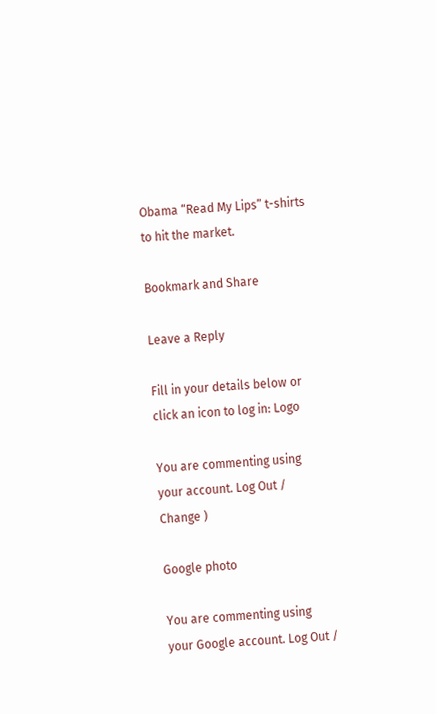Obama “Read My Lips” t-shirts to hit the market.

Bookmark and Share

Leave a Reply

Fill in your details below or click an icon to log in: Logo

You are commenting using your account. Log Out /  Change )

Google photo

You are commenting using your Google account. Log Out /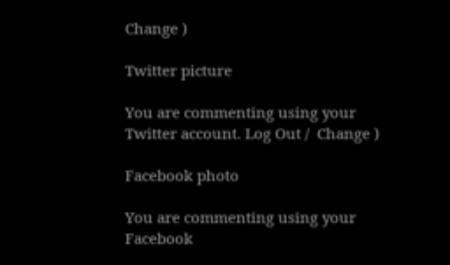Change )

Twitter picture

You are commenting using your Twitter account. Log Out /  Change )

Facebook photo

You are commenting using your Facebook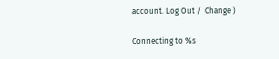account. Log Out /  Change )

Connecting to %s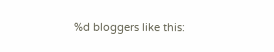%d bloggers like this: